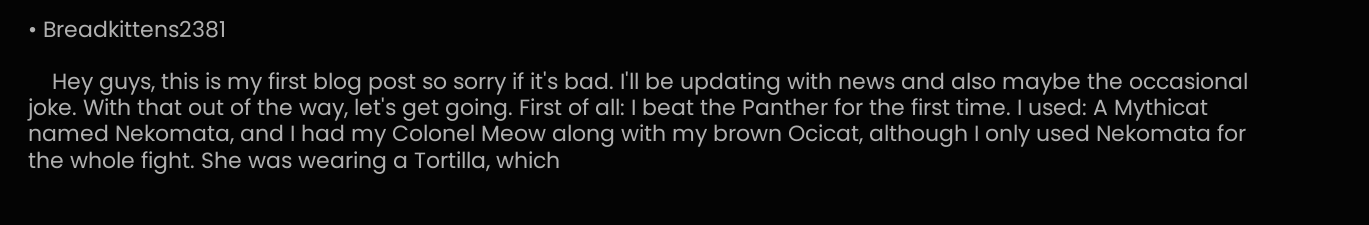• Breadkittens2381

    Hey guys, this is my first blog post so sorry if it's bad. I'll be updating with news and also maybe the occasional joke. With that out of the way, let's get going. First of all: I beat the Panther for the first time. I used: A Mythicat named Nekomata, and I had my Colonel Meow along with my brown Ocicat, although I only used Nekomata for the whole fight. She was wearing a Tortilla, which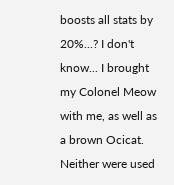boosts all stats by 20%...? I don't know... I brought my Colonel Meow with me, as well as a brown Ocicat. Neither were used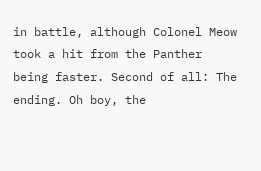in battle, although Colonel Meow took a hit from the Panther being faster. Second of all: The ending. Oh boy, the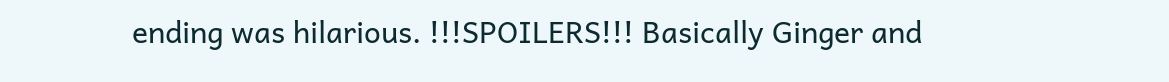ending was hilarious. !!!SPOILERS!!! Basically Ginger and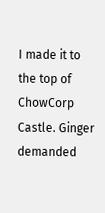I made it to the top of ChowCorp Castle. Ginger demanded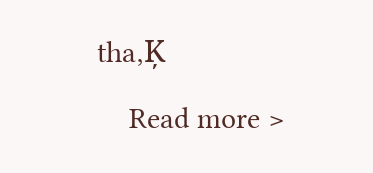tha‚Ķ

    Read more >